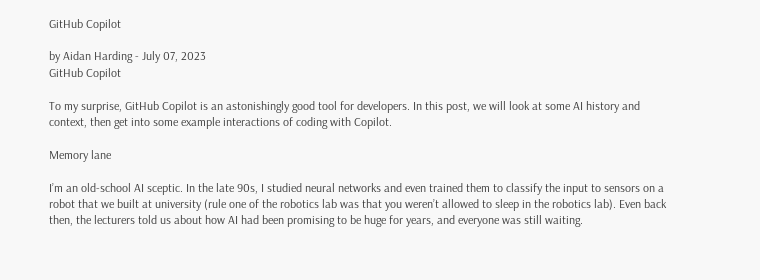GitHub Copilot

by Aidan Harding - July 07, 2023
GitHub Copilot

To my surprise, GitHub Copilot is an astonishingly good tool for developers. In this post, we will look at some AI history and context, then get into some example interactions of coding with Copilot.

Memory lane

I’m an old-school AI sceptic. In the late 90s, I studied neural networks and even trained them to classify the input to sensors on a robot that we built at university (rule one of the robotics lab was that you weren’t allowed to sleep in the robotics lab). Even back then, the lecturers told us about how AI had been promising to be huge for years, and everyone was still waiting.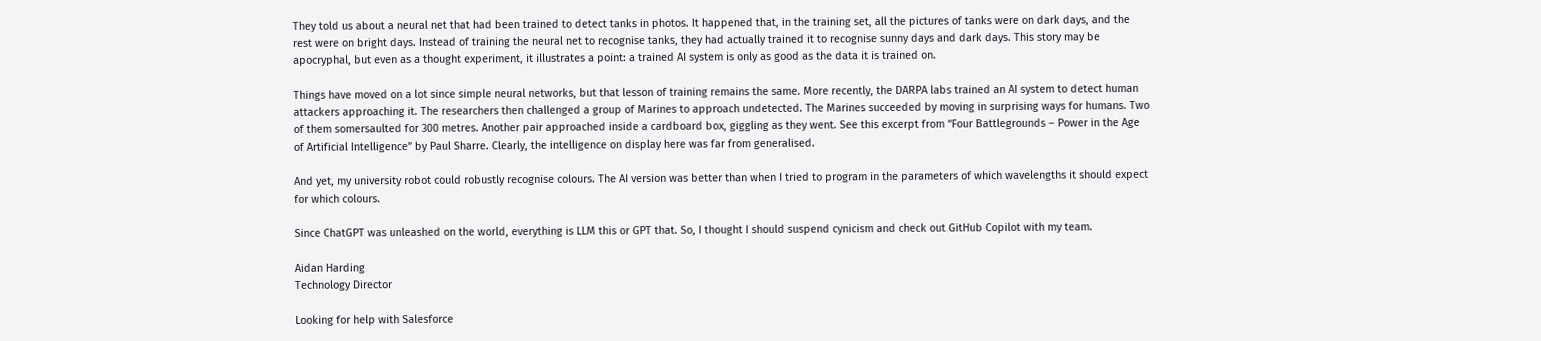They told us about a neural net that had been trained to detect tanks in photos. It happened that, in the training set, all the pictures of tanks were on dark days, and the rest were on bright days. Instead of training the neural net to recognise tanks, they had actually trained it to recognise sunny days and dark days. This story may be apocryphal, but even as a thought experiment, it illustrates a point: a trained AI system is only as good as the data it is trained on.

Things have moved on a lot since simple neural networks, but that lesson of training remains the same. More recently, the DARPA labs trained an AI system to detect human attackers approaching it. The researchers then challenged a group of Marines to approach undetected. The Marines succeeded by moving in surprising ways for humans. Two of them somersaulted for 300 metres. Another pair approached inside a cardboard box, giggling as they went. See this excerpt from “Four Battlegrounds – Power in the Age of Artificial Intelligence” by Paul Sharre. Clearly, the intelligence on display here was far from generalised.

And yet, my university robot could robustly recognise colours. The AI version was better than when I tried to program in the parameters of which wavelengths it should expect for which colours.

Since ChatGPT was unleashed on the world, everything is LLM this or GPT that. So, I thought I should suspend cynicism and check out GitHub Copilot with my team.

Aidan Harding
Technology Director

Looking for help with Salesforce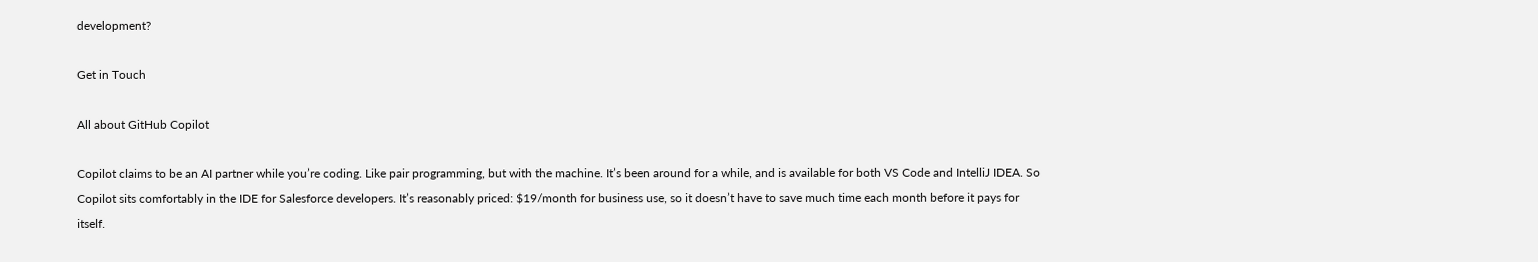development?

Get in Touch

All about GitHub Copilot

Copilot claims to be an AI partner while you’re coding. Like pair programming, but with the machine. It’s been around for a while, and is available for both VS Code and IntelliJ IDEA. So Copilot sits comfortably in the IDE for Salesforce developers. It’s reasonably priced: $19/month for business use, so it doesn’t have to save much time each month before it pays for itself.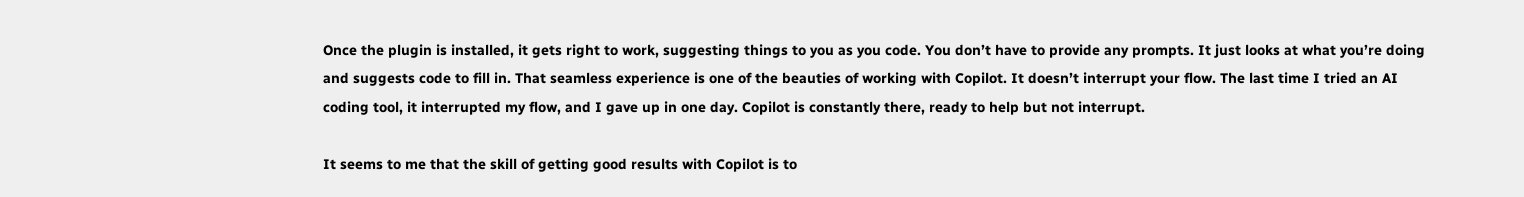Once the plugin is installed, it gets right to work, suggesting things to you as you code. You don’t have to provide any prompts. It just looks at what you’re doing and suggests code to fill in. That seamless experience is one of the beauties of working with Copilot. It doesn’t interrupt your flow. The last time I tried an AI coding tool, it interrupted my flow, and I gave up in one day. Copilot is constantly there, ready to help but not interrupt.

It seems to me that the skill of getting good results with Copilot is to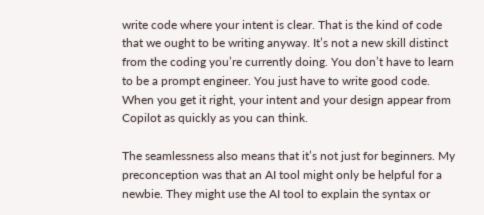write code where your intent is clear. That is the kind of code that we ought to be writing anyway. It’s not a new skill distinct from the coding you’re currently doing. You don’t have to learn to be a prompt engineer. You just have to write good code. When you get it right, your intent and your design appear from Copilot as quickly as you can think.

The seamlessness also means that it’s not just for beginners. My preconception was that an AI tool might only be helpful for a newbie. They might use the AI tool to explain the syntax or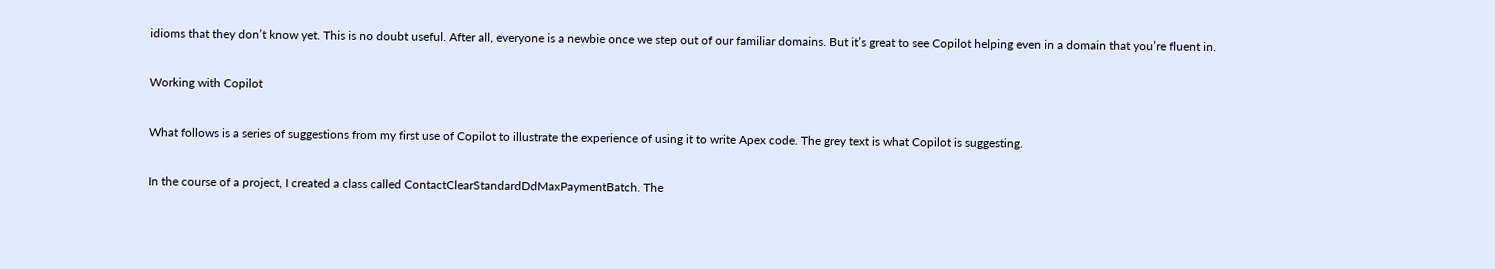idioms that they don’t know yet. This is no doubt useful. After all, everyone is a newbie once we step out of our familiar domains. But it’s great to see Copilot helping even in a domain that you’re fluent in.

Working with Copilot

What follows is a series of suggestions from my first use of Copilot to illustrate the experience of using it to write Apex code. The grey text is what Copilot is suggesting.

In the course of a project, I created a class called ContactClearStandardDdMaxPaymentBatch. The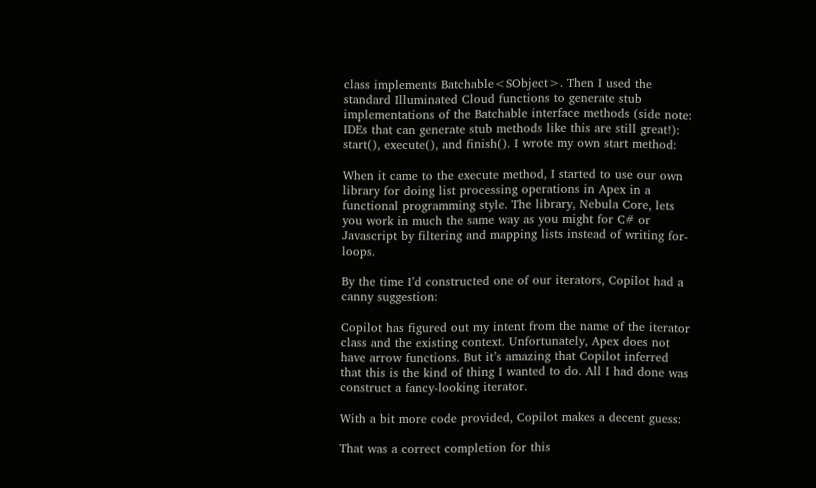class implements Batchable<SObject>. Then I used the standard Illuminated Cloud functions to generate stub implementations of the Batchable interface methods (side note: IDEs that can generate stub methods like this are still great!): start(), execute(), and finish(). I wrote my own start method:

When it came to the execute method, I started to use our own library for doing list processing operations in Apex in a functional programming style. The library, Nebula Core, lets you work in much the same way as you might for C# or Javascript by filtering and mapping lists instead of writing for-loops.

By the time I’d constructed one of our iterators, Copilot had a canny suggestion:

Copilot has figured out my intent from the name of the iterator class and the existing context. Unfortunately, Apex does not have arrow functions. But it’s amazing that Copilot inferred that this is the kind of thing I wanted to do. All I had done was construct a fancy-looking iterator.

With a bit more code provided, Copilot makes a decent guess:

That was a correct completion for this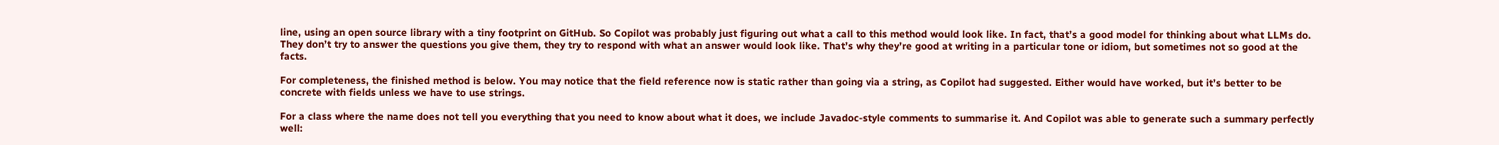line, using an open source library with a tiny footprint on GitHub. So Copilot was probably just figuring out what a call to this method would look like. In fact, that’s a good model for thinking about what LLMs do. They don’t try to answer the questions you give them, they try to respond with what an answer would look like. That’s why they’re good at writing in a particular tone or idiom, but sometimes not so good at the facts.

For completeness, the finished method is below. You may notice that the field reference now is static rather than going via a string, as Copilot had suggested. Either would have worked, but it’s better to be concrete with fields unless we have to use strings.

For a class where the name does not tell you everything that you need to know about what it does, we include Javadoc-style comments to summarise it. And Copilot was able to generate such a summary perfectly well: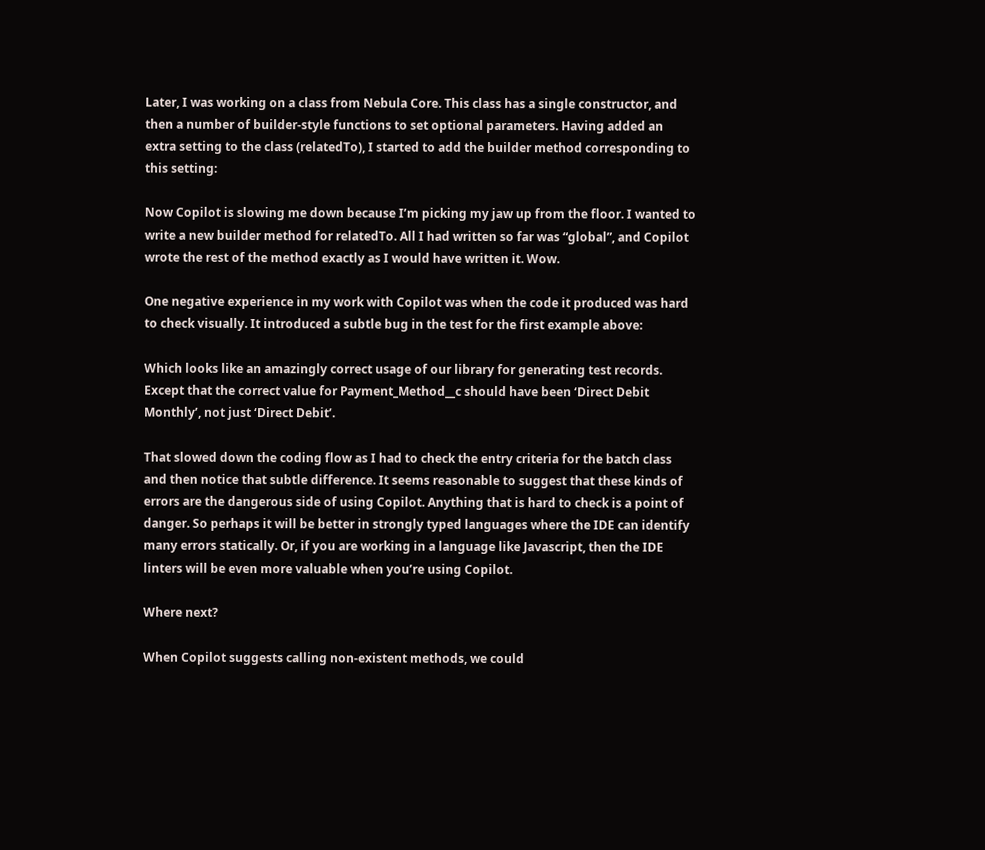Later, I was working on a class from Nebula Core. This class has a single constructor, and then a number of builder-style functions to set optional parameters. Having added an extra setting to the class (relatedTo), I started to add the builder method corresponding to this setting:

Now Copilot is slowing me down because I’m picking my jaw up from the floor. I wanted to write a new builder method for relatedTo. All I had written so far was “global”, and Copilot wrote the rest of the method exactly as I would have written it. Wow.

One negative experience in my work with Copilot was when the code it produced was hard to check visually. It introduced a subtle bug in the test for the first example above:

Which looks like an amazingly correct usage of our library for generating test records. Except that the correct value for Payment_Method__c should have been ‘Direct Debit Monthly’, not just ‘Direct Debit’.

That slowed down the coding flow as I had to check the entry criteria for the batch class and then notice that subtle difference. It seems reasonable to suggest that these kinds of errors are the dangerous side of using Copilot. Anything that is hard to check is a point of danger. So perhaps it will be better in strongly typed languages where the IDE can identify many errors statically. Or, if you are working in a language like Javascript, then the IDE linters will be even more valuable when you’re using Copilot.

Where next?

When Copilot suggests calling non-existent methods, we could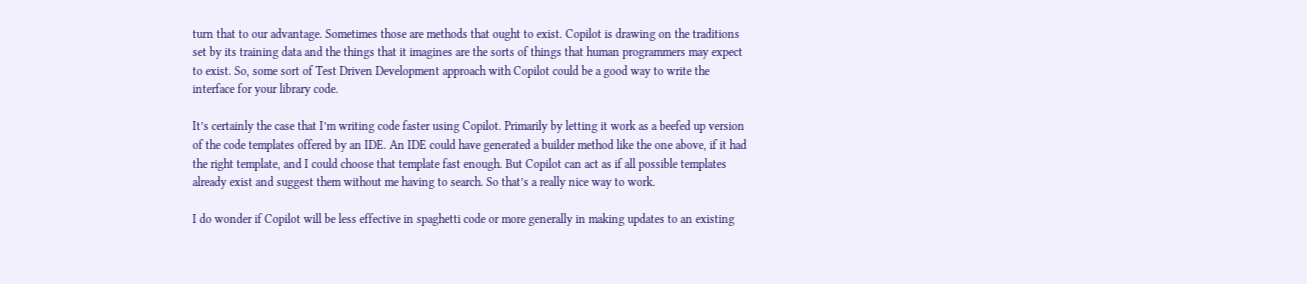turn that to our advantage. Sometimes those are methods that ought to exist. Copilot is drawing on the traditions set by its training data and the things that it imagines are the sorts of things that human programmers may expect to exist. So, some sort of Test Driven Development approach with Copilot could be a good way to write the interface for your library code.

It’s certainly the case that I’m writing code faster using Copilot. Primarily by letting it work as a beefed up version of the code templates offered by an IDE. An IDE could have generated a builder method like the one above, if it had the right template, and I could choose that template fast enough. But Copilot can act as if all possible templates already exist and suggest them without me having to search. So that’s a really nice way to work.

I do wonder if Copilot will be less effective in spaghetti code or more generally in making updates to an existing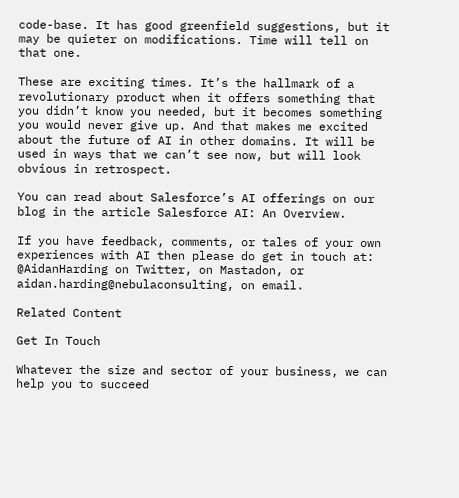code-base. It has good greenfield suggestions, but it may be quieter on modifications. Time will tell on that one.

These are exciting times. It’s the hallmark of a revolutionary product when it offers something that you didn’t know you needed, but it becomes something you would never give up. And that makes me excited about the future of AI in other domains. It will be used in ways that we can’t see now, but will look obvious in retrospect.

You can read about Salesforce’s AI offerings on our blog in the article Salesforce AI: An Overview.

If you have feedback, comments, or tales of your own experiences with AI then please do get in touch at: @AidanHarding on Twitter, on Mastadon, or aidan.harding@nebulaconsulting, on email.

Related Content

Get In Touch

Whatever the size and sector of your business, we can help you to succeed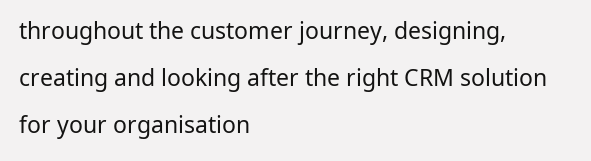throughout the customer journey, designing, creating and looking after the right CRM solution for your organisation